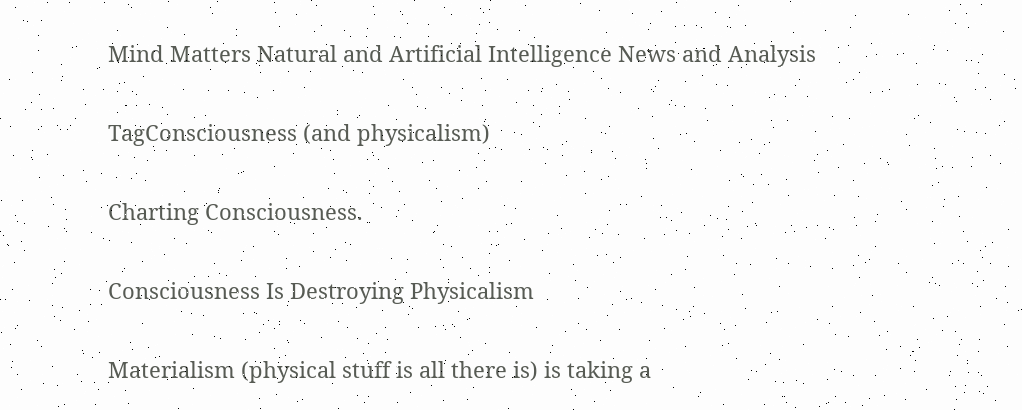Mind Matters Natural and Artificial Intelligence News and Analysis

TagConsciousness (and physicalism)

Charting Consciousness.

Consciousness Is Destroying Physicalism

Materialism (physical stuff is all there is) is taking a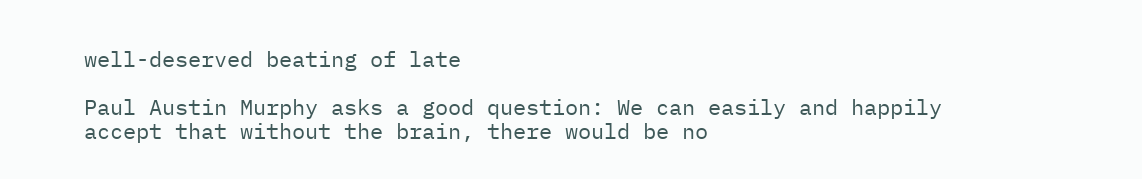well-deserved beating of late

Paul Austin Murphy asks a good question: We can easily and happily accept that without the brain, there would be no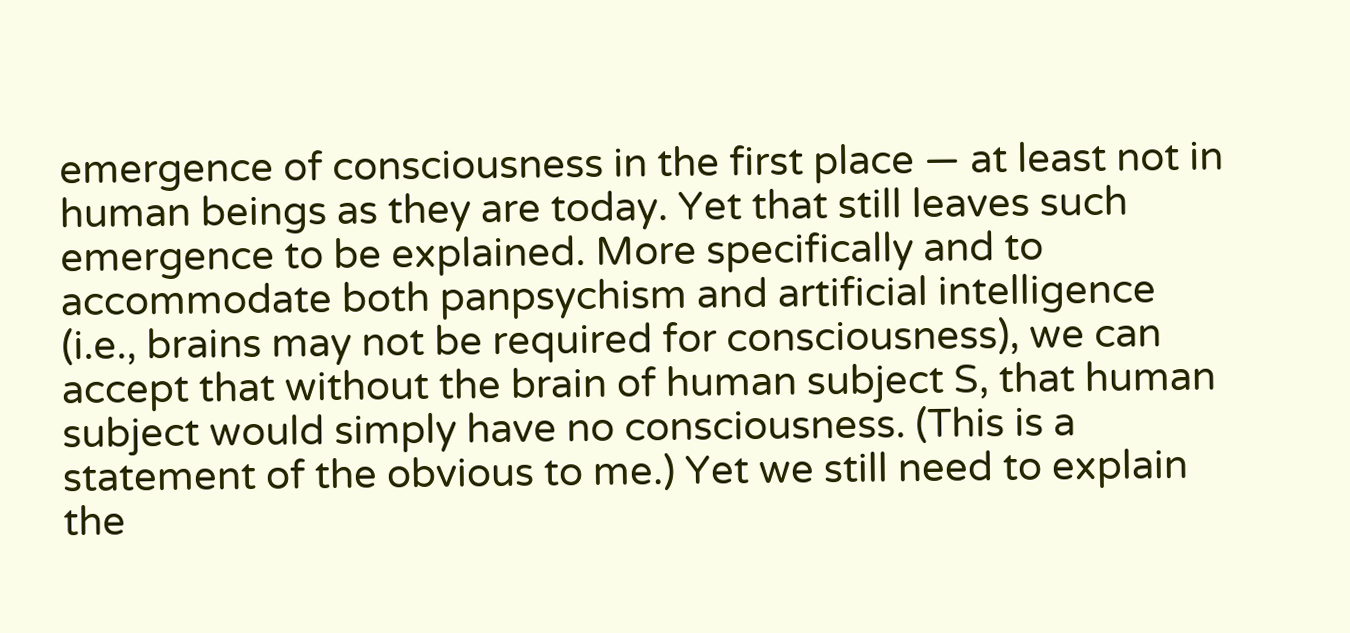emergence of consciousness in the first place — at least not in human beings as they are today. Yet that still leaves such emergence to be explained. More specifically and to accommodate both panpsychism and artificial intelligence (i.e., brains may not be required for consciousness), we can accept that without the brain of human subject S, that human subject would simply have no consciousness. (This is a statement of the obvious to me.) Yet we still need to explain the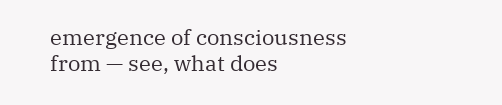emergence of consciousness from — see, what does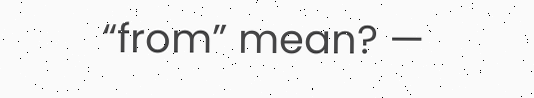“from” mean? —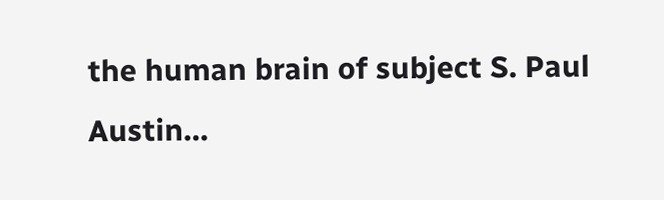the human brain of subject S. Paul Austin…